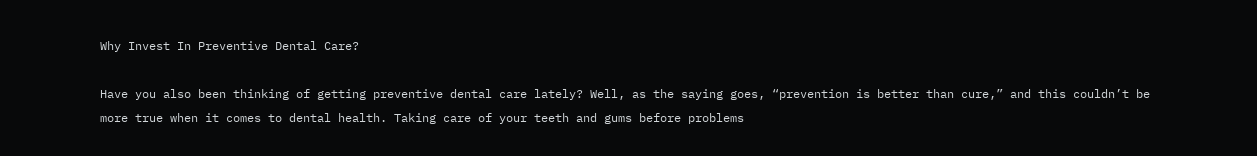Why Invest In Preventive Dental Care?

Have you also been thinking of getting preventive dental care lately? Well, as the saying goes, “prevention is better than cure,” and this couldn’t be more true when it comes to dental health. Taking care of your teeth and gums before problems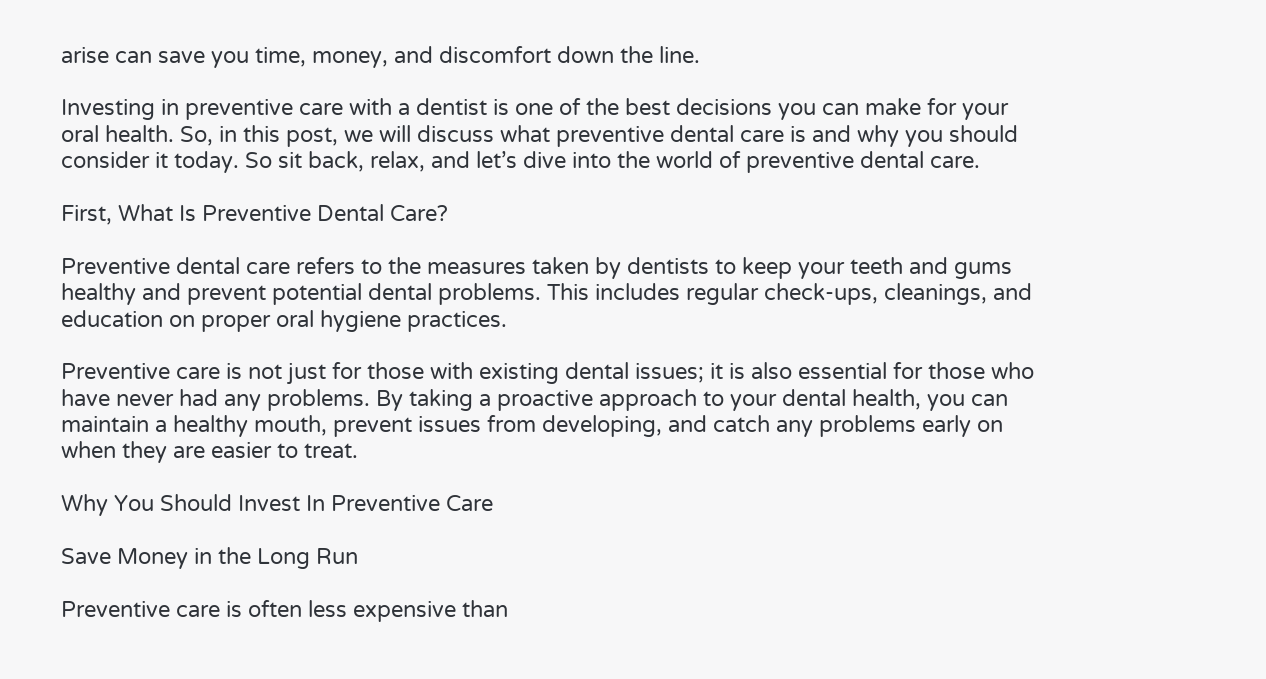arise can save you time, money, and discomfort down the line.

Investing in preventive care with a dentist is one of the best decisions you can make for your oral health. So, in this post, we will discuss what preventive dental care is and why you should consider it today. So sit back, relax, and let’s dive into the world of preventive dental care.

First, What Is Preventive Dental Care?

Preventive dental care refers to the measures taken by dentists to keep your teeth and gums healthy and prevent potential dental problems. This includes regular check-ups, cleanings, and education on proper oral hygiene practices.

Preventive care is not just for those with existing dental issues; it is also essential for those who have never had any problems. By taking a proactive approach to your dental health, you can maintain a healthy mouth, prevent issues from developing, and catch any problems early on when they are easier to treat.

Why You Should Invest In Preventive Care

Save Money in the Long Run

Preventive care is often less expensive than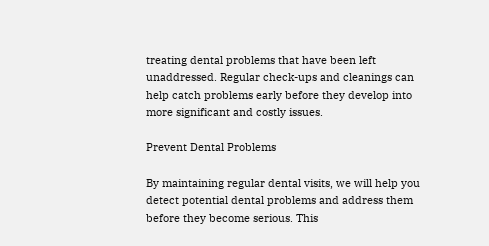treating dental problems that have been left unaddressed. Regular check-ups and cleanings can help catch problems early before they develop into more significant and costly issues.

Prevent Dental Problems

By maintaining regular dental visits, we will help you detect potential dental problems and address them before they become serious. This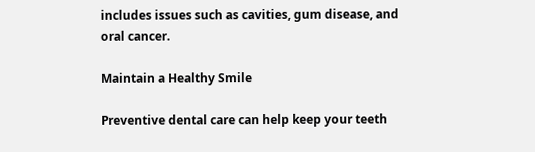includes issues such as cavities, gum disease, and oral cancer.

Maintain a Healthy Smile

Preventive dental care can help keep your teeth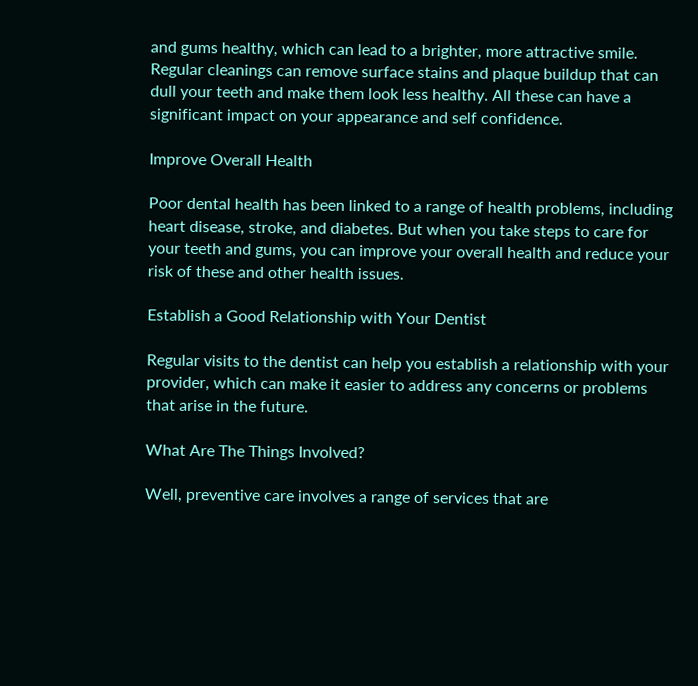and gums healthy, which can lead to a brighter, more attractive smile. Regular cleanings can remove surface stains and plaque buildup that can dull your teeth and make them look less healthy. All these can have a significant impact on your appearance and self confidence.

Improve Overall Health

Poor dental health has been linked to a range of health problems, including heart disease, stroke, and diabetes. But when you take steps to care for your teeth and gums, you can improve your overall health and reduce your risk of these and other health issues.

Establish a Good Relationship with Your Dentist

Regular visits to the dentist can help you establish a relationship with your provider, which can make it easier to address any concerns or problems that arise in the future.

What Are The Things Involved?

Well, preventive care involves a range of services that are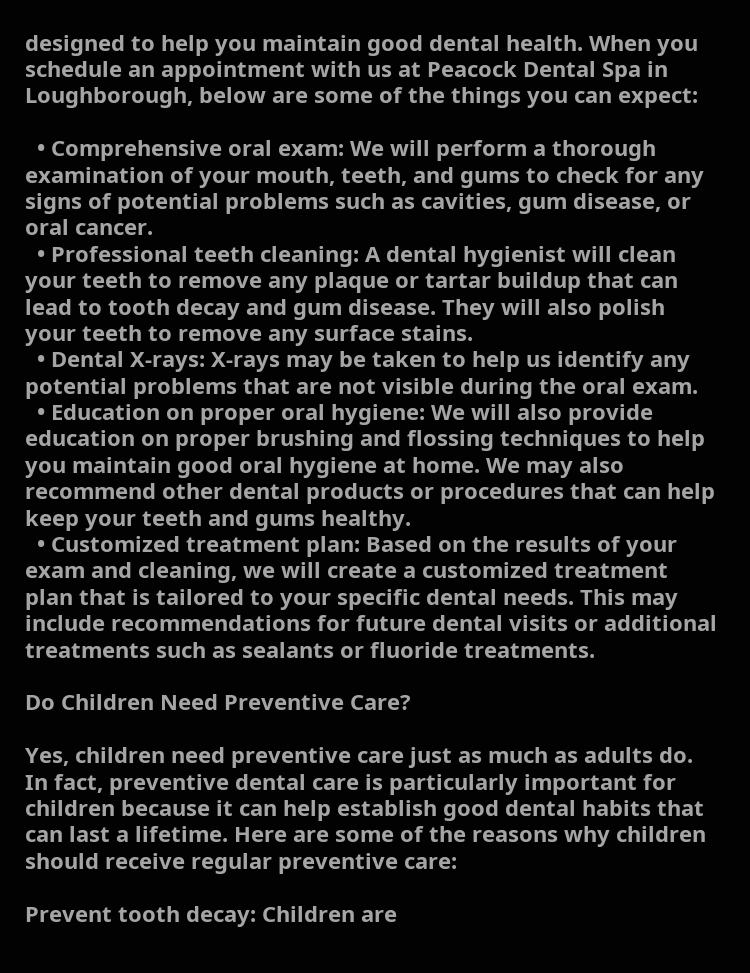designed to help you maintain good dental health. When you schedule an appointment with us at Peacock Dental Spa in Loughborough, below are some of the things you can expect:

  • Comprehensive oral exam: We will perform a thorough examination of your mouth, teeth, and gums to check for any signs of potential problems such as cavities, gum disease, or oral cancer.
  • Professional teeth cleaning: A dental hygienist will clean your teeth to remove any plaque or tartar buildup that can lead to tooth decay and gum disease. They will also polish your teeth to remove any surface stains.
  • Dental X-rays: X-rays may be taken to help us identify any potential problems that are not visible during the oral exam.
  • Education on proper oral hygiene: We will also provide education on proper brushing and flossing techniques to help you maintain good oral hygiene at home. We may also recommend other dental products or procedures that can help keep your teeth and gums healthy.
  • Customized treatment plan: Based on the results of your exam and cleaning, we will create a customized treatment plan that is tailored to your specific dental needs. This may include recommendations for future dental visits or additional treatments such as sealants or fluoride treatments.

Do Children Need Preventive Care?

Yes, children need preventive care just as much as adults do. In fact, preventive dental care is particularly important for children because it can help establish good dental habits that can last a lifetime. Here are some of the reasons why children should receive regular preventive care:

Prevent tooth decay: Children are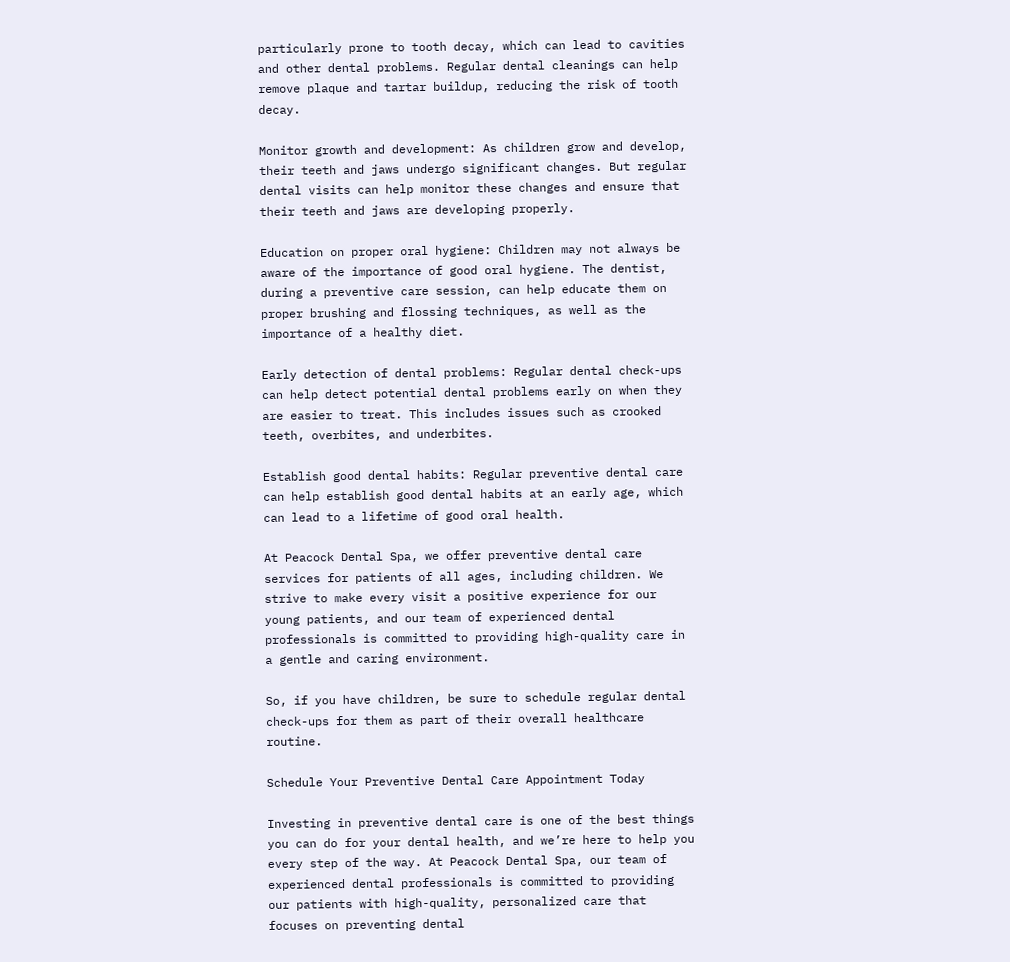particularly prone to tooth decay, which can lead to cavities and other dental problems. Regular dental cleanings can help remove plaque and tartar buildup, reducing the risk of tooth decay.

Monitor growth and development: As children grow and develop, their teeth and jaws undergo significant changes. But regular dental visits can help monitor these changes and ensure that their teeth and jaws are developing properly.

Education on proper oral hygiene: Children may not always be aware of the importance of good oral hygiene. The dentist, during a preventive care session, can help educate them on proper brushing and flossing techniques, as well as the importance of a healthy diet.

Early detection of dental problems: Regular dental check-ups can help detect potential dental problems early on when they are easier to treat. This includes issues such as crooked teeth, overbites, and underbites.

Establish good dental habits: Regular preventive dental care can help establish good dental habits at an early age, which can lead to a lifetime of good oral health.

At Peacock Dental Spa, we offer preventive dental care services for patients of all ages, including children. We strive to make every visit a positive experience for our young patients, and our team of experienced dental professionals is committed to providing high-quality care in a gentle and caring environment.

So, if you have children, be sure to schedule regular dental check-ups for them as part of their overall healthcare routine.

Schedule Your Preventive Dental Care Appointment Today

Investing in preventive dental care is one of the best things you can do for your dental health, and we’re here to help you every step of the way. At Peacock Dental Spa, our team of experienced dental professionals is committed to providing our patients with high-quality, personalized care that focuses on preventing dental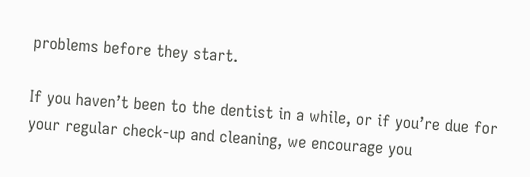problems before they start.

If you haven’t been to the dentist in a while, or if you’re due for your regular check-up and cleaning, we encourage you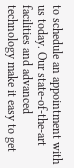to schedule an appointment with us today. Our state-of-the-art facilities and advanced technology make it easy to get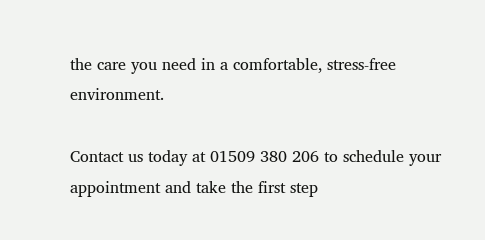the care you need in a comfortable, stress-free environment.

Contact us today at 01509 380 206 to schedule your appointment and take the first step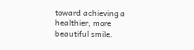toward achieving a healthier, more beautiful smile.